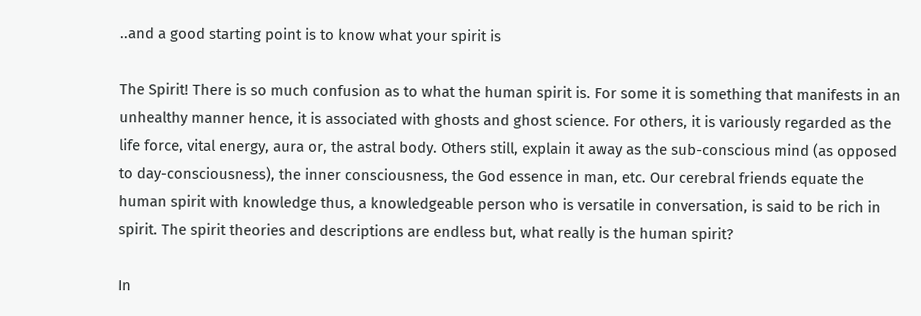..and a good starting point is to know what your spirit is

The Spirit! There is so much confusion as to what the human spirit is. For some it is something that manifests in an unhealthy manner hence, it is associated with ghosts and ghost science. For others, it is variously regarded as the life force, vital energy, aura or, the astral body. Others still, explain it away as the sub-conscious mind (as opposed to day-consciousness), the inner consciousness, the God essence in man, etc. Our cerebral friends equate the human spirit with knowledge thus, a knowledgeable person who is versatile in conversation, is said to be rich in spirit. The spirit theories and descriptions are endless but, what really is the human spirit?

In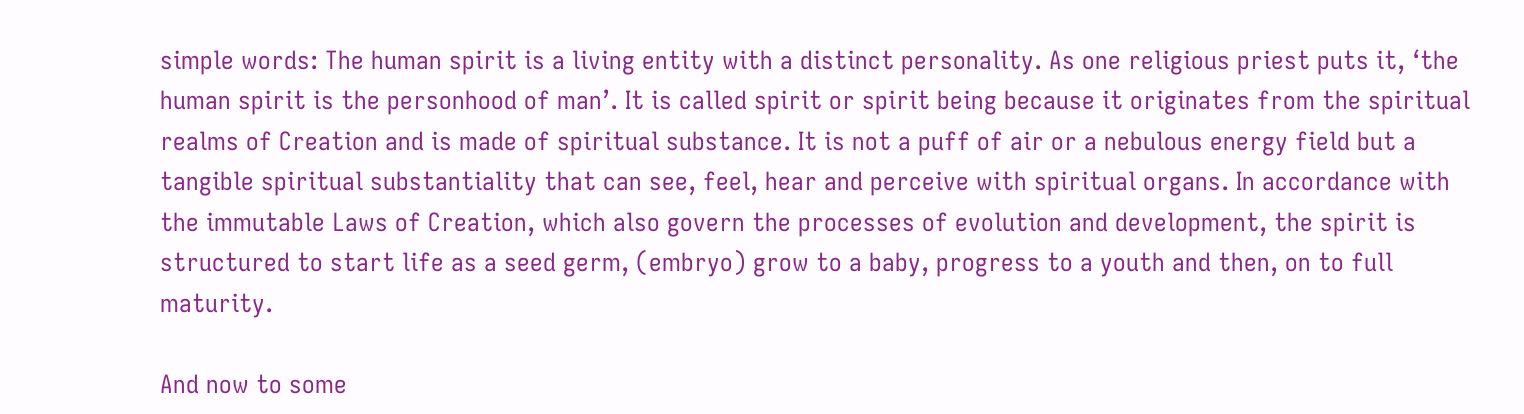simple words: The human spirit is a living entity with a distinct personality. As one religious priest puts it, ‘the human spirit is the personhood of man’. It is called spirit or spirit being because it originates from the spiritual realms of Creation and is made of spiritual substance. It is not a puff of air or a nebulous energy field but a tangible spiritual substantiality that can see, feel, hear and perceive with spiritual organs. In accordance with the immutable Laws of Creation, which also govern the processes of evolution and development, the spirit is structured to start life as a seed germ, (embryo) grow to a baby, progress to a youth and then, on to full maturity.

And now to some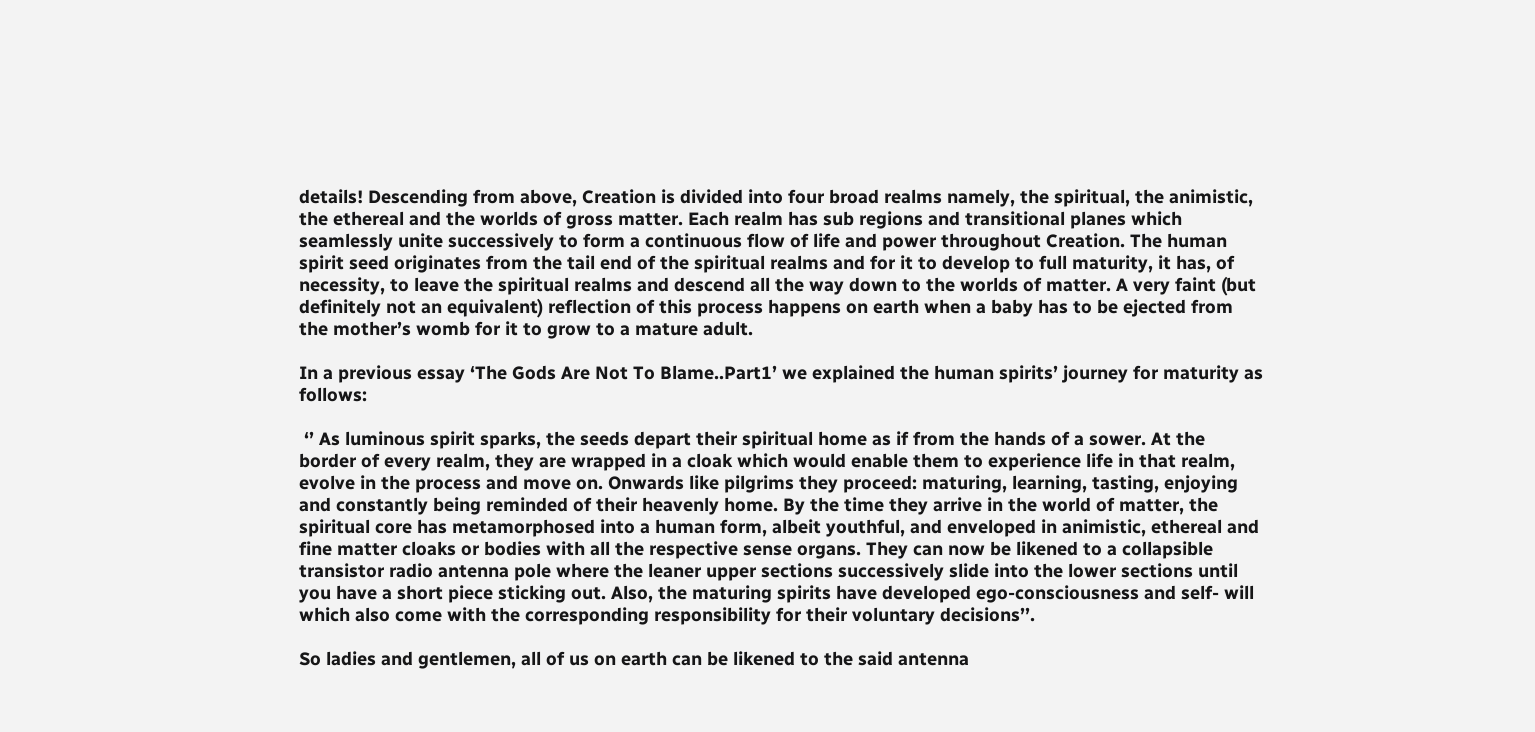details! Descending from above, Creation is divided into four broad realms namely, the spiritual, the animistic, the ethereal and the worlds of gross matter. Each realm has sub regions and transitional planes which seamlessly unite successively to form a continuous flow of life and power throughout Creation. The human spirit seed originates from the tail end of the spiritual realms and for it to develop to full maturity, it has, of necessity, to leave the spiritual realms and descend all the way down to the worlds of matter. A very faint (but definitely not an equivalent) reflection of this process happens on earth when a baby has to be ejected from the mother’s womb for it to grow to a mature adult.

In a previous essay ‘The Gods Are Not To Blame..Part1’ we explained the human spirits’ journey for maturity as follows:

 ‘’ As luminous spirit sparks, the seeds depart their spiritual home as if from the hands of a sower. At the border of every realm, they are wrapped in a cloak which would enable them to experience life in that realm, evolve in the process and move on. Onwards like pilgrims they proceed: maturing, learning, tasting, enjoying and constantly being reminded of their heavenly home. By the time they arrive in the world of matter, the spiritual core has metamorphosed into a human form, albeit youthful, and enveloped in animistic, ethereal and fine matter cloaks or bodies with all the respective sense organs. They can now be likened to a collapsible transistor radio antenna pole where the leaner upper sections successively slide into the lower sections until you have a short piece sticking out. Also, the maturing spirits have developed ego-consciousness and self- will which also come with the corresponding responsibility for their voluntary decisions’’.

So ladies and gentlemen, all of us on earth can be likened to the said antenna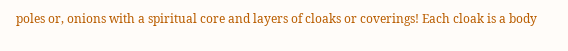poles or, onions with a spiritual core and layers of cloaks or coverings! Each cloak is a body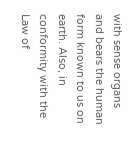with sense organs and bears the human form known to us on earth. Also, in conformity with the Law of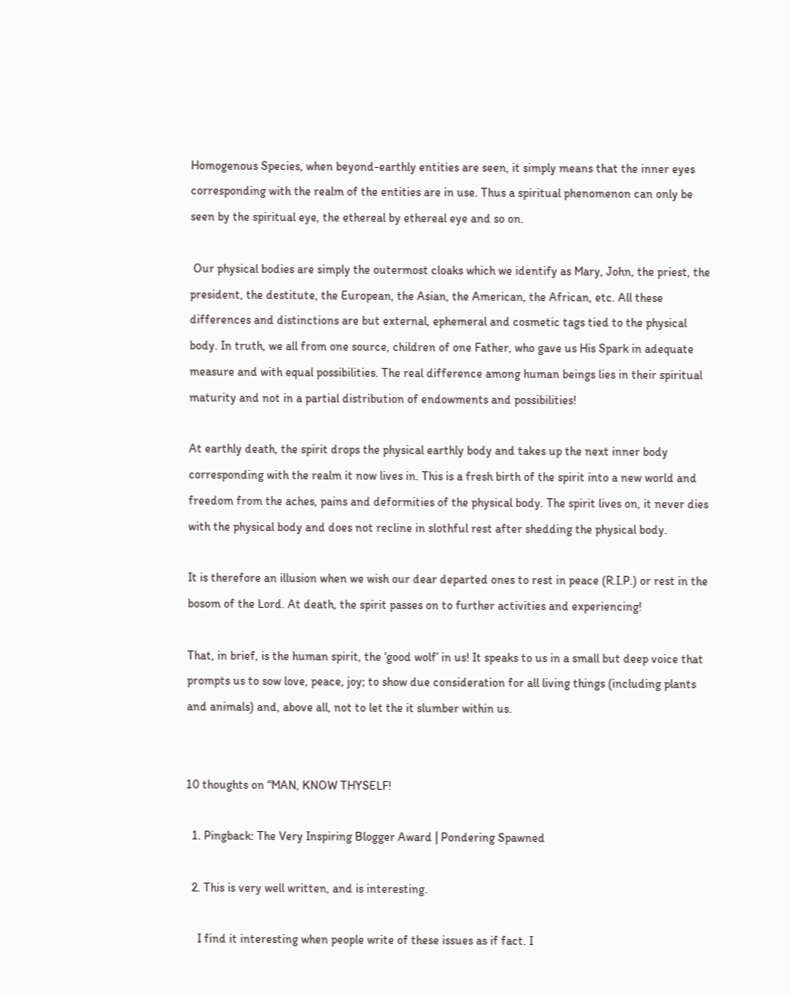Homogenous Species, when beyond-earthly entities are seen, it simply means that the inner eyes corresponding with the realm of the entities are in use. Thus a spiritual phenomenon can only be seen by the spiritual eye, the ethereal by ethereal eye and so on.

 Our physical bodies are simply the outermost cloaks which we identify as Mary, John, the priest, the president, the destitute, the European, the Asian, the American, the African, etc. All these differences and distinctions are but external, ephemeral and cosmetic tags tied to the physical body. In truth, we all from one source, children of one Father, who gave us His Spark in adequate measure and with equal possibilities. The real difference among human beings lies in their spiritual maturity and not in a partial distribution of endowments and possibilities!

At earthly death, the spirit drops the physical earthly body and takes up the next inner body corresponding with the realm it now lives in. This is a fresh birth of the spirit into a new world and freedom from the aches, pains and deformities of the physical body. The spirit lives on, it never dies with the physical body and does not recline in slothful rest after shedding the physical body.

It is therefore an illusion when we wish our dear departed ones to rest in peace (R.I.P.) or rest in the bosom of the Lord. At death, the spirit passes on to further activities and experiencing!

That, in brief, is the human spirit, the ‘good wolf’ in us! It speaks to us in a small but deep voice that prompts us to sow love, peace, joy; to show due consideration for all living things (including plants and animals) and, above all, not to let the it slumber within us.


10 thoughts on “MAN, KNOW THYSELF!

  1. Pingback: The Very Inspiring Blogger Award | Pondering Spawned

  2. This is very well written, and is interesting.

    I find it interesting when people write of these issues as if fact. I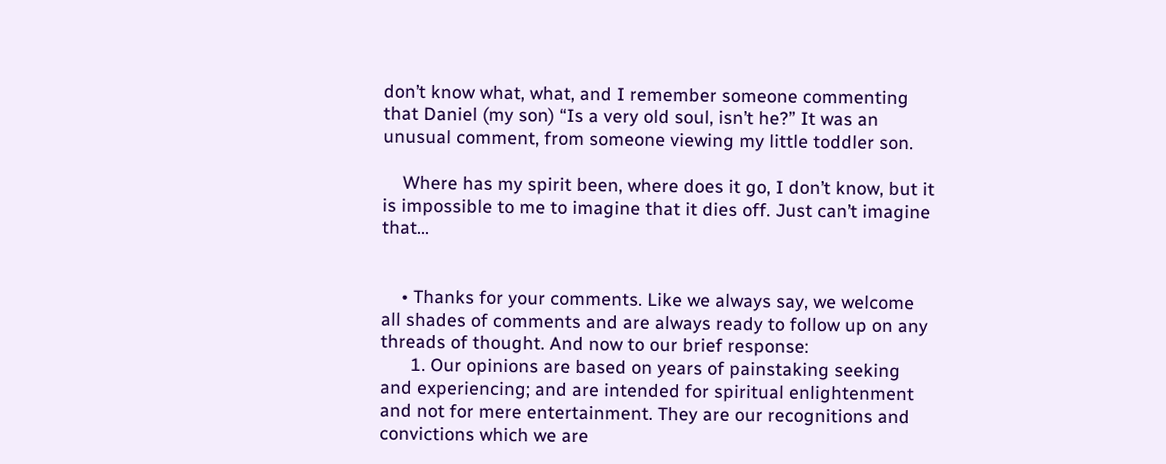don’t know what, what, and I remember someone commenting that Daniel (my son) “Is a very old soul, isn’t he?” It was an unusual comment, from someone viewing my little toddler son.

    Where has my spirit been, where does it go, I don’t know, but it is impossible to me to imagine that it dies off. Just can’t imagine that…


    • Thanks for your comments. Like we always say, we welcome all shades of comments and are always ready to follow up on any threads of thought. And now to our brief response:
      1. Our opinions are based on years of painstaking seeking and experiencing; and are intended for spiritual enlightenment and not for mere entertainment. They are our recognitions and convictions which we are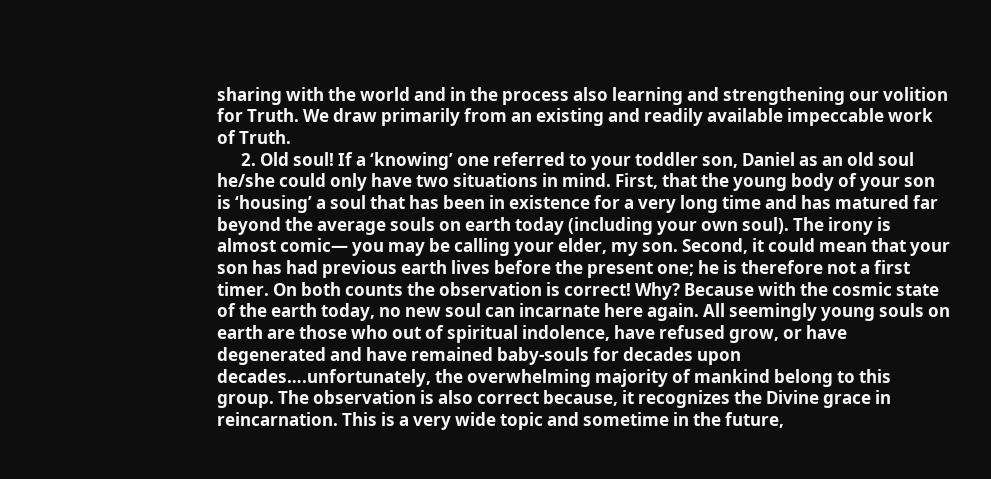sharing with the world and in the process also learning and strengthening our volition for Truth. We draw primarily from an existing and readily available impeccable work of Truth.
      2. Old soul! If a ‘knowing’ one referred to your toddler son, Daniel as an old soul he/she could only have two situations in mind. First, that the young body of your son is ‘housing’ a soul that has been in existence for a very long time and has matured far beyond the average souls on earth today (including your own soul). The irony is almost comic— you may be calling your elder, my son. Second, it could mean that your son has had previous earth lives before the present one; he is therefore not a first timer. On both counts the observation is correct! Why? Because with the cosmic state of the earth today, no new soul can incarnate here again. All seemingly young souls on earth are those who out of spiritual indolence, have refused grow, or have degenerated and have remained baby-souls for decades upon decades….unfortunately, the overwhelming majority of mankind belong to this group. The observation is also correct because, it recognizes the Divine grace in reincarnation. This is a very wide topic and sometime in the future,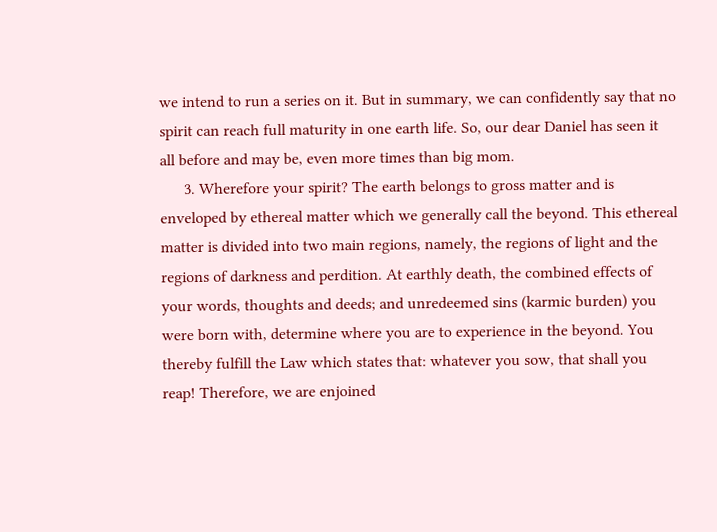we intend to run a series on it. But in summary, we can confidently say that no spirit can reach full maturity in one earth life. So, our dear Daniel has seen it all before and may be, even more times than big mom.
      3. Wherefore your spirit? The earth belongs to gross matter and is enveloped by ethereal matter which we generally call the beyond. This ethereal matter is divided into two main regions, namely, the regions of light and the regions of darkness and perdition. At earthly death, the combined effects of your words, thoughts and deeds; and unredeemed sins (karmic burden) you were born with, determine where you are to experience in the beyond. You thereby fulfill the Law which states that: whatever you sow, that shall you reap! Therefore, we are enjoined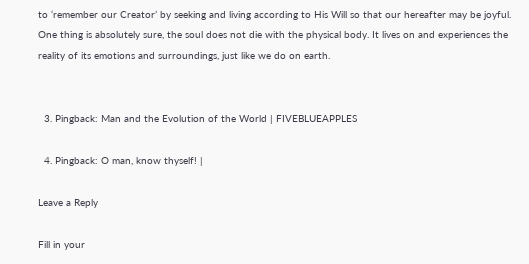to ‘remember our Creator’ by seeking and living according to His Will so that our hereafter may be joyful. One thing is absolutely sure, the soul does not die with the physical body. It lives on and experiences the reality of its emotions and surroundings, just like we do on earth.


  3. Pingback: Man and the Evolution of the World | FIVEBLUEAPPLES

  4. Pingback: O man, know thyself! |

Leave a Reply

Fill in your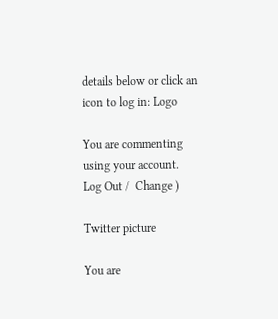details below or click an icon to log in: Logo

You are commenting using your account. Log Out /  Change )

Twitter picture

You are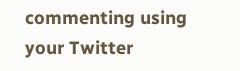commenting using your Twitter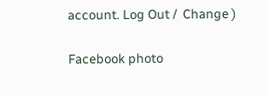account. Log Out /  Change )

Facebook photo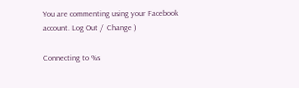You are commenting using your Facebook account. Log Out /  Change )

Connecting to %s